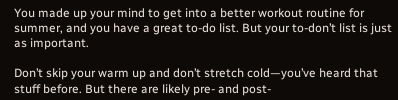You made up your mind to get into a better workout routine for summer, and you have a great to-do list. But your to-don’t list is just as important.

Don’t skip your warm up and don’t stretch cold—you’ve heard that stuff before. But there are likely pre- and post-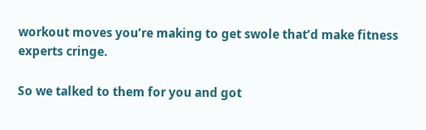workout moves you’re making to get swole that’d make fitness experts cringe.

So we talked to them for you and got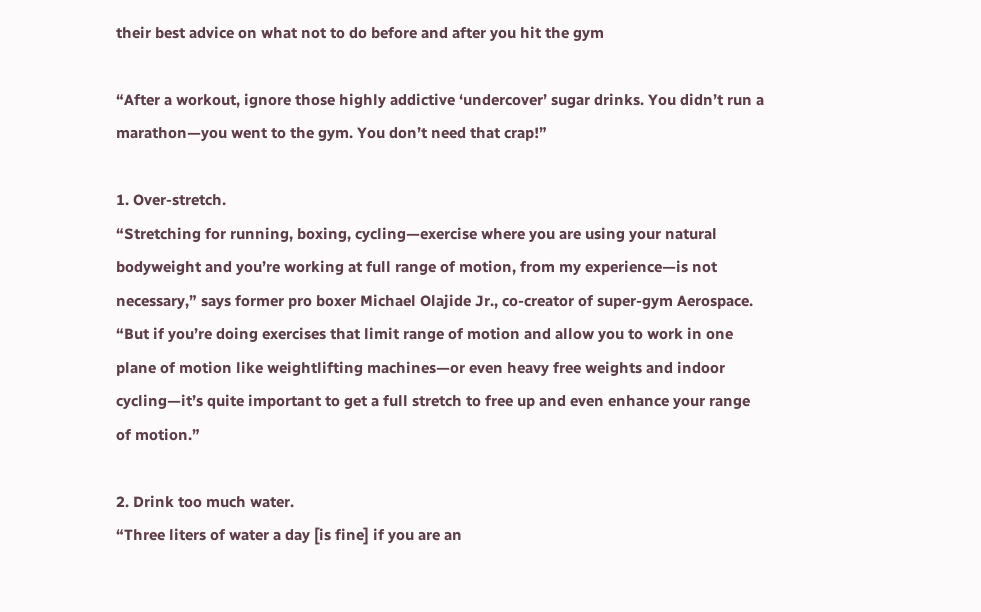their best advice on what not to do before and after you hit the gym

“After a workout, ignore those highly addictive ‘undercover’ sugar drinks. You didn’t run a marathon—you went to the gym. You don’t need that crap!”

1. Over-stretch.
“Stretching for running, boxing, cycling—exercise where you are using your natural bodyweight and you’re working at full range of motion, from my experience—is not necessary,” says former pro boxer Michael Olajide Jr., co-creator of super-gym Aerospace. “But if you’re doing exercises that limit range of motion and allow you to work in one plane of motion like weightlifting machines—or even heavy free weights and indoor cycling—it’s quite important to get a full stretch to free up and even enhance your range of motion.”

2. Drink too much water.
“Three liters of water a day [is fine] if you are an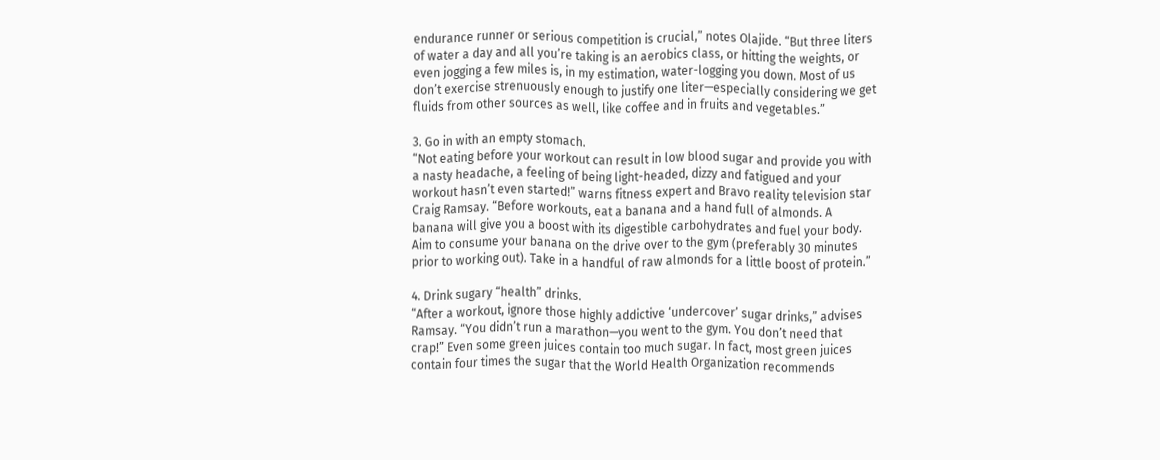endurance runner or serious competition is crucial,” notes Olajide. “But three liters of water a day and all you’re taking is an aerobics class, or hitting the weights, or even jogging a few miles is, in my estimation, water-logging you down. Most of us don’t exercise strenuously enough to justify one liter—especially considering we get fluids from other sources as well, like coffee and in fruits and vegetables.”

3. Go in with an empty stomach.
“Not eating before your workout can result in low blood sugar and provide you with a nasty headache, a feeling of being light-headed, dizzy and fatigued and your workout hasn’t even started!” warns fitness expert and Bravo reality television star Craig Ramsay. “Before workouts, eat a banana and a hand full of almonds. A banana will give you a boost with its digestible carbohydrates and fuel your body. Aim to consume your banana on the drive over to the gym (preferably 30 minutes prior to working out). Take in a handful of raw almonds for a little boost of protein.”

4. Drink sugary “health” drinks.
“After a workout, ignore those highly addictive ‘undercover’ sugar drinks,” advises Ramsay. “You didn’t run a marathon—you went to the gym. You don’t need that crap!” Even some green juices contain too much sugar. In fact, most green juices contain four times the sugar that the World Health Organization recommends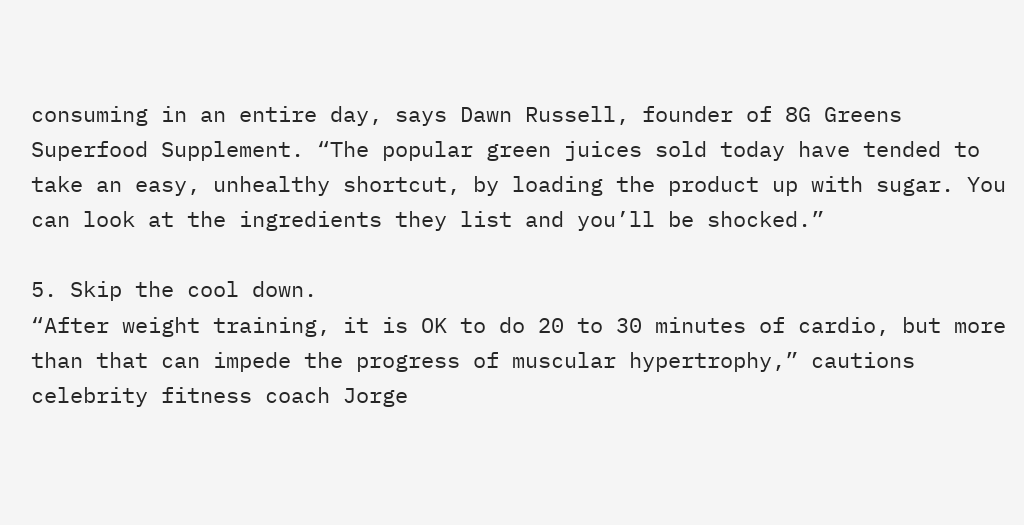consuming in an entire day, says Dawn Russell, founder of 8G Greens Superfood Supplement. “The popular green juices sold today have tended to take an easy, unhealthy shortcut, by loading the product up with sugar. You can look at the ingredients they list and you’ll be shocked.”

5. Skip the cool down.
“After weight training, it is OK to do 20 to 30 minutes of cardio, but more than that can impede the progress of muscular hypertrophy,” cautions celebrity fitness coach Jorge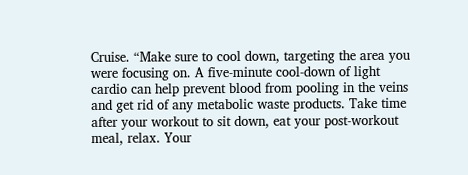Cruise. “Make sure to cool down, targeting the area you were focusing on. A five-minute cool-down of light cardio can help prevent blood from pooling in the veins and get rid of any metabolic waste products. Take time after your workout to sit down, eat your post-workout meal, relax. Your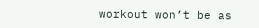workout won’t be as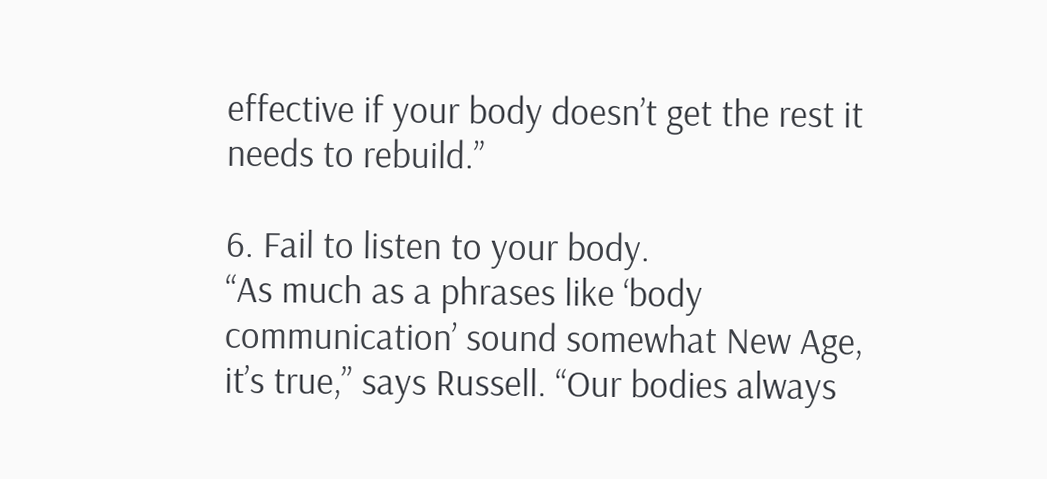effective if your body doesn’t get the rest it needs to rebuild.”

6. Fail to listen to your body.
“As much as a phrases like ‘body communication’ sound somewhat New Age, it’s true,” says Russell. “Our bodies always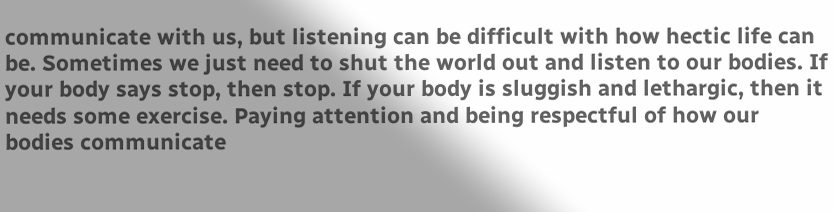communicate with us, but listening can be difficult with how hectic life can be. Sometimes we just need to shut the world out and listen to our bodies. If your body says stop, then stop. If your body is sluggish and lethargic, then it needs some exercise. Paying attention and being respectful of how our bodies communicate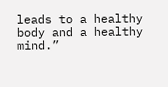leads to a healthy body and a healthy mind.”